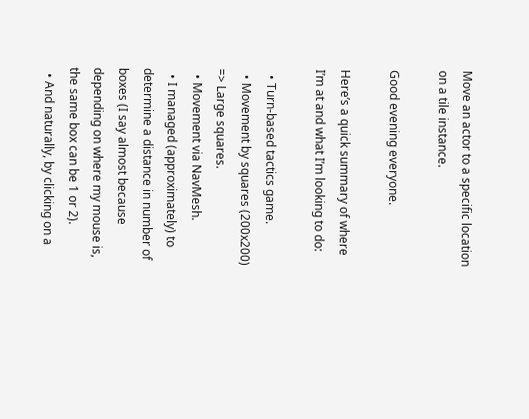Move an actor to a specific location on a tile instance.

Good evening everyone.

Here’s a quick summary of where I’m at and what I’m looking to do:

  • Turn-based tactics game.
  • Movement by squares (200x200) => Large squares.
  • Movement via NavMesh.
  • I managed (approximately) to determine a distance in number of boxes (I say almost because depending on where my mouse is, the same box can be 1 or 2).
  • And naturally, by clicking on a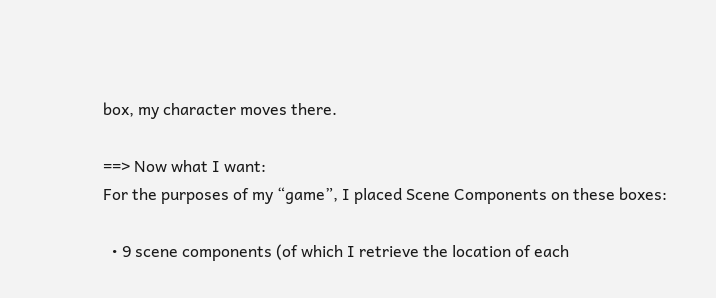box, my character moves there.

==> Now what I want:
For the purposes of my “game”, I placed Scene Components on these boxes:

  • 9 scene components (of which I retrieve the location of each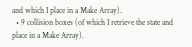and which I place in a Make Array).
  • 9 collision boxes (of which I retrieve the state and place in a Make Array).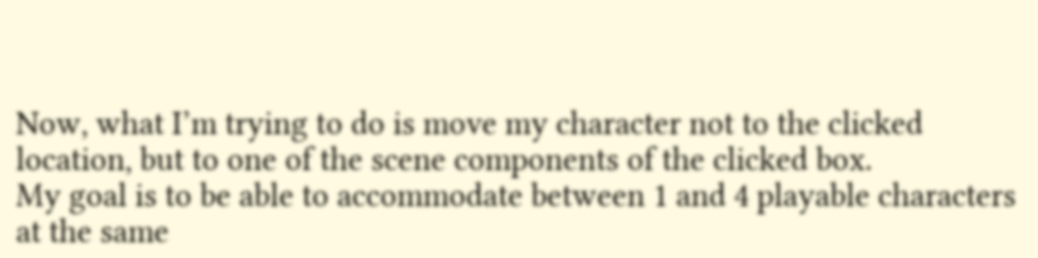Now, what I’m trying to do is move my character not to the clicked location, but to one of the scene components of the clicked box.
My goal is to be able to accommodate between 1 and 4 playable characters at the same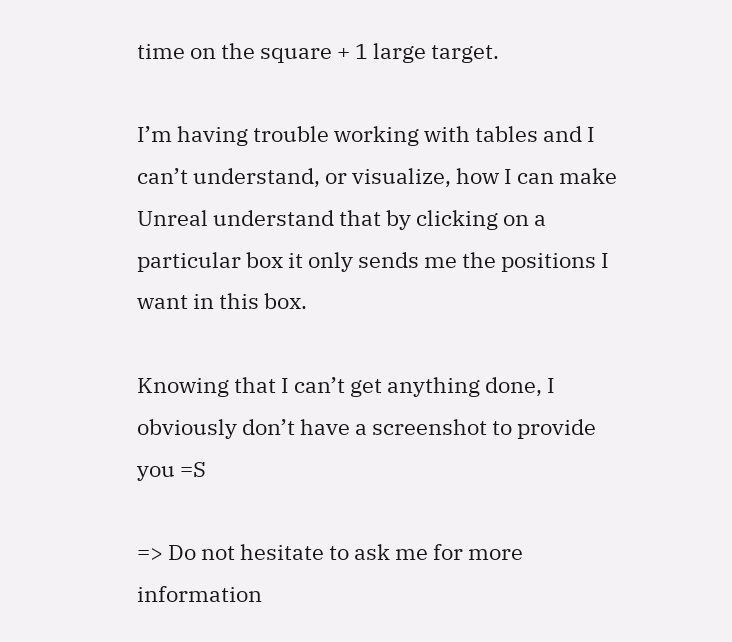time on the square + 1 large target.

I’m having trouble working with tables and I can’t understand, or visualize, how I can make Unreal understand that by clicking on a particular box it only sends me the positions I want in this box.

Knowing that I can’t get anything done, I obviously don’t have a screenshot to provide you =S

=> Do not hesitate to ask me for more information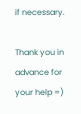if necessary.

Thank you in advance for your help =)